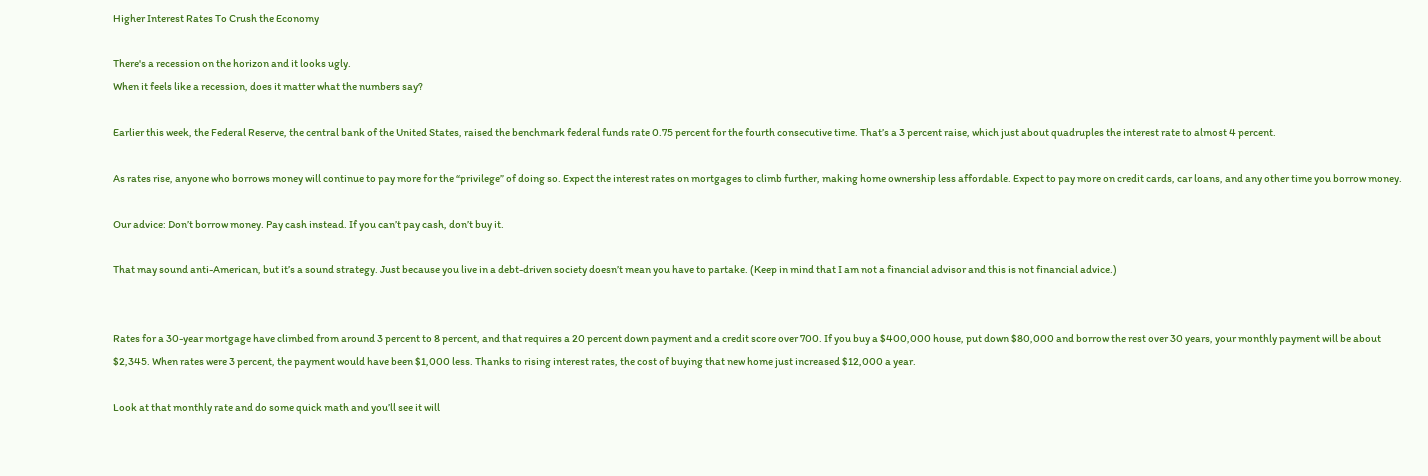Higher Interest Rates To Crush the Economy

There's a recession on the horizon and it looks ugly.
When it feels like a recession, does it matter what the numbers say?

Earlier this week, the Federal Reserve, the central bank of the United States, raised the benchmark federal funds rate 0.75 percent for the fourth consecutive time. That’s a 3 percent raise, which just about quadruples the interest rate to almost 4 percent.

As rates rise, anyone who borrows money will continue to pay more for the “privilege” of doing so. Expect the interest rates on mortgages to climb further, making home ownership less affordable. Expect to pay more on credit cards, car loans, and any other time you borrow money.

Our advice: Don’t borrow money. Pay cash instead. If you can’t pay cash, don’t buy it.

That may sound anti-American, but it’s a sound strategy. Just because you live in a debt-driven society doesn’t mean you have to partake. (Keep in mind that I am not a financial advisor and this is not financial advice.)


Rates for a 30-year mortgage have climbed from around 3 percent to 8 percent, and that requires a 20 percent down payment and a credit score over 700. If you buy a $400,000 house, put down $80,000 and borrow the rest over 30 years, your monthly payment will be about $2,345. When rates were 3 percent, the payment would have been $1,000 less. Thanks to rising interest rates, the cost of buying that new home just increased $12,000 a year.

Look at that monthly rate and do some quick math and you’ll see it will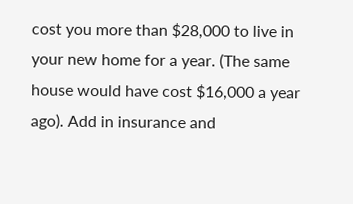cost you more than $28,000 to live in your new home for a year. (The same house would have cost $16,000 a year ago). Add in insurance and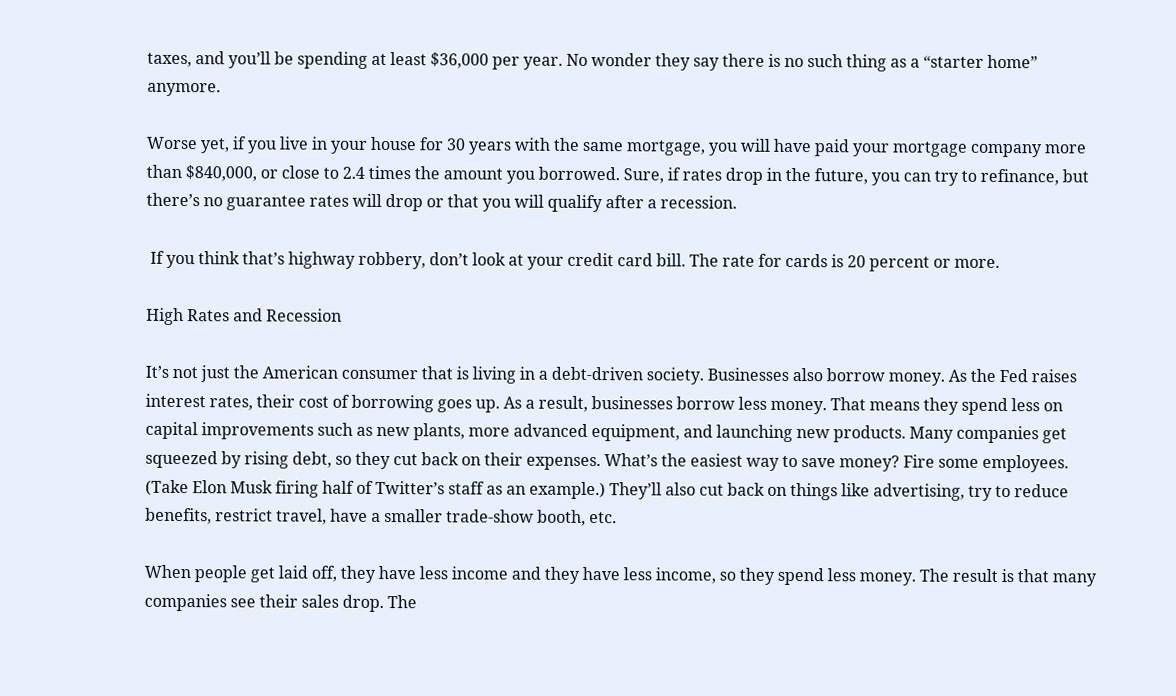taxes, and you’ll be spending at least $36,000 per year. No wonder they say there is no such thing as a “starter home” anymore.

Worse yet, if you live in your house for 30 years with the same mortgage, you will have paid your mortgage company more than $840,000, or close to 2.4 times the amount you borrowed. Sure, if rates drop in the future, you can try to refinance, but there’s no guarantee rates will drop or that you will qualify after a recession.

 If you think that’s highway robbery, don’t look at your credit card bill. The rate for cards is 20 percent or more.

High Rates and Recession

It’s not just the American consumer that is living in a debt-driven society. Businesses also borrow money. As the Fed raises interest rates, their cost of borrowing goes up. As a result, businesses borrow less money. That means they spend less on capital improvements such as new plants, more advanced equipment, and launching new products. Many companies get squeezed by rising debt, so they cut back on their expenses. What’s the easiest way to save money? Fire some employees. (Take Elon Musk firing half of Twitter’s staff as an example.) They’ll also cut back on things like advertising, try to reduce benefits, restrict travel, have a smaller trade-show booth, etc.

When people get laid off, they have less income and they have less income, so they spend less money. The result is that many companies see their sales drop. The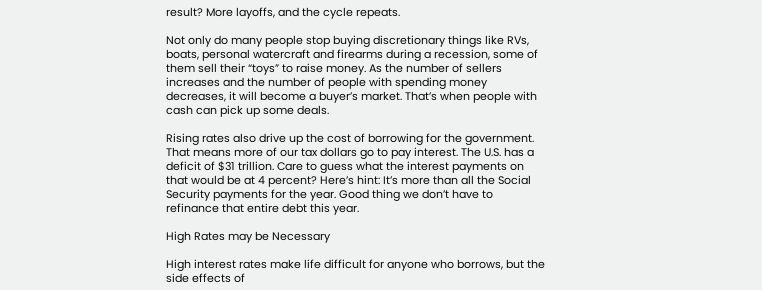result? More layoffs, and the cycle repeats.

Not only do many people stop buying discretionary things like RVs, boats, personal watercraft and firearms during a recession, some of them sell their “toys” to raise money. As the number of sellers increases and the number of people with spending money decreases, it will become a buyer’s market. That’s when people with cash can pick up some deals.

Rising rates also drive up the cost of borrowing for the government. That means more of our tax dollars go to pay interest. The U.S. has a deficit of $31 trillion. Care to guess what the interest payments on that would be at 4 percent? Here’s hint: It’s more than all the Social Security payments for the year. Good thing we don’t have to refinance that entire debt this year.

High Rates may be Necessary

High interest rates make life difficult for anyone who borrows, but the side effects of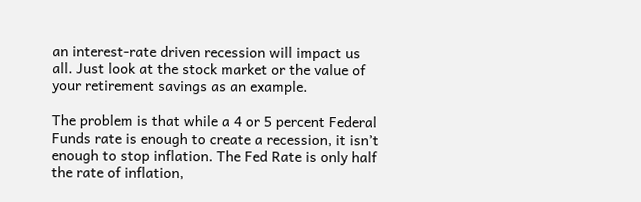an interest-rate driven recession will impact us all. Just look at the stock market or the value of your retirement savings as an example.

The problem is that while a 4 or 5 percent Federal Funds rate is enough to create a recession, it isn’t enough to stop inflation. The Fed Rate is only half the rate of inflation,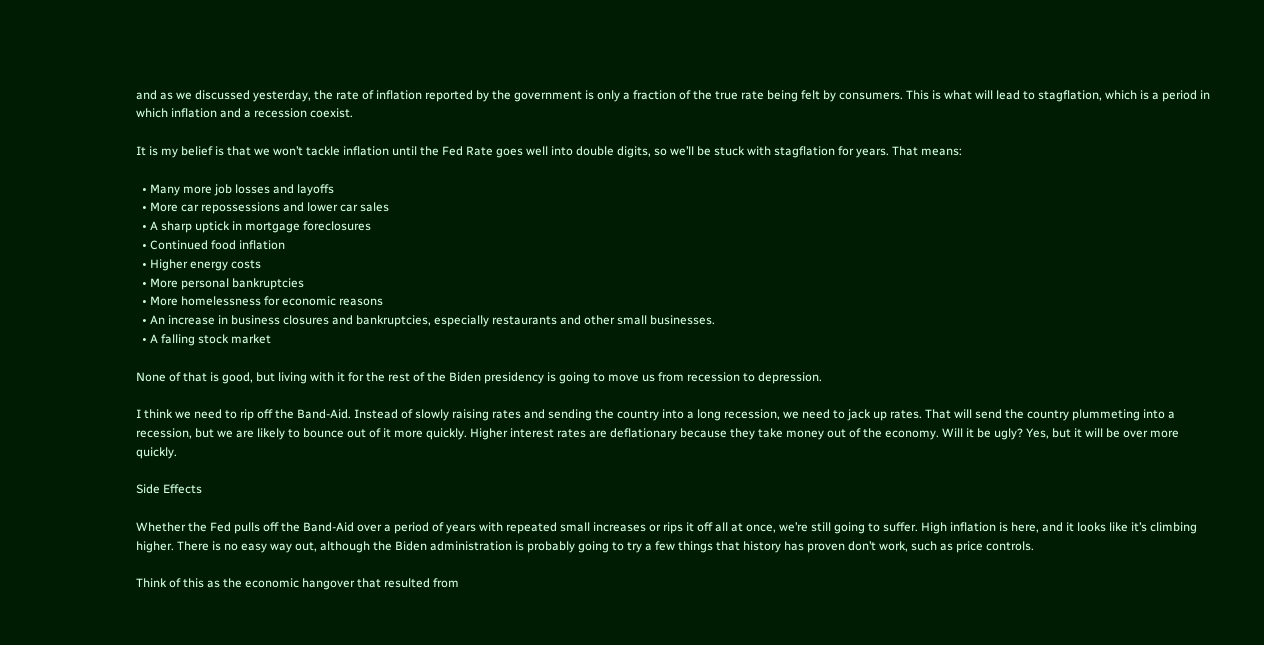and as we discussed yesterday, the rate of inflation reported by the government is only a fraction of the true rate being felt by consumers. This is what will lead to stagflation, which is a period in which inflation and a recession coexist.

It is my belief is that we won’t tackle inflation until the Fed Rate goes well into double digits, so we’ll be stuck with stagflation for years. That means:

  • Many more job losses and layoffs
  • More car repossessions and lower car sales
  • A sharp uptick in mortgage foreclosures
  • Continued food inflation
  • Higher energy costs
  • More personal bankruptcies
  • More homelessness for economic reasons
  • An increase in business closures and bankruptcies, especially restaurants and other small businesses.
  • A falling stock market

None of that is good, but living with it for the rest of the Biden presidency is going to move us from recession to depression.

I think we need to rip off the Band-Aid. Instead of slowly raising rates and sending the country into a long recession, we need to jack up rates. That will send the country plummeting into a recession, but we are likely to bounce out of it more quickly. Higher interest rates are deflationary because they take money out of the economy. Will it be ugly? Yes, but it will be over more quickly.

Side Effects

Whether the Fed pulls off the Band-Aid over a period of years with repeated small increases or rips it off all at once, we’re still going to suffer. High inflation is here, and it looks like it’s climbing higher. There is no easy way out, although the Biden administration is probably going to try a few things that history has proven don’t work, such as price controls.

Think of this as the economic hangover that resulted from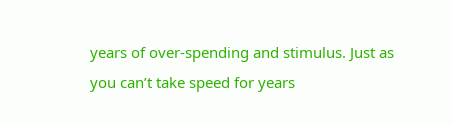years of over-spending and stimulus. Just as you can’t take speed for years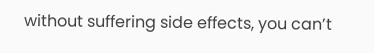without suffering side effects, you can’t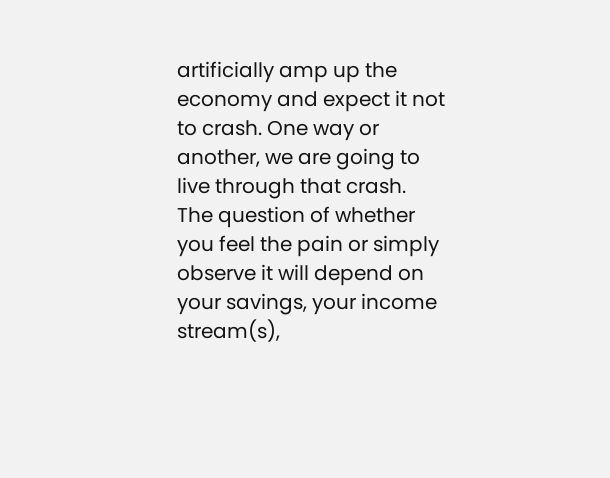artificially amp up the economy and expect it not to crash. One way or another, we are going to live through that crash. The question of whether you feel the pain or simply observe it will depend on your savings, your income stream(s),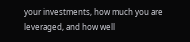your investments, how much you are leveraged, and how well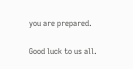you are prepared.

Good luck to us all.